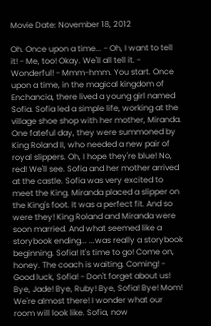Movie Date: November 18, 2012

Oh. Once upon a time... - Oh, I want to tell it! - Me, too! Okay. We'll all tell it. - Wonderful! - Mmm-hmm. You start. Once upon a time, in the magical kingdom of Enchancia, there lived a young girl named Sofia. Sofia led a simple life, working at the village shoe shop with her mother, Miranda. One fateful day, they were summoned by King Roland II, who needed a new pair of royal slippers. Oh, I hope they're blue! No, red! We'll see. Sofia and her mother arrived at the castle. Sofia was very excited to meet the King. Miranda placed a slipper on the King's foot. It was a perfect fit. And so were they! King Roland and Miranda were soon married. And what seemed like a storybook ending... ...was really a storybook beginning. Sofia! It's time to go! Come on, honey. The coach is waiting. Coming! - Good luck, Sofia! - Don't forget about us! Bye, Jade! Bye, Ruby! Bye, Sofia! Bye! Mom! We're almost there! I wonder what our room will look like. Sofia, now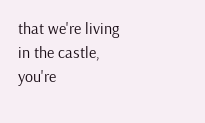that we're living in the castle, you're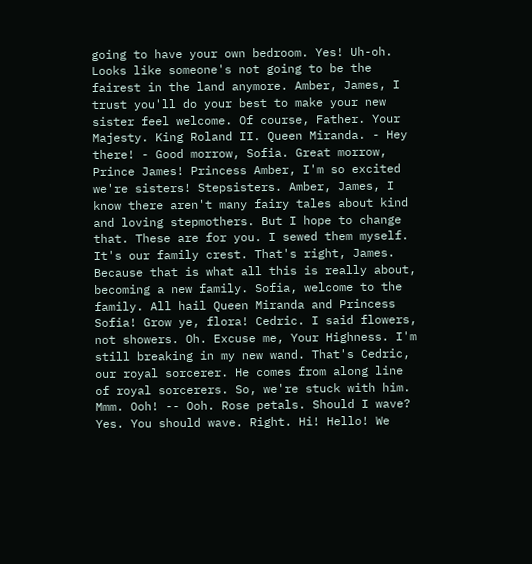going to have your own bedroom. Yes! Uh-oh. Looks like someone's not going to be the fairest in the land anymore. Amber, James, I trust you'll do your best to make your new sister feel welcome. Of course, Father. Your Majesty. King Roland II. Queen Miranda. - Hey there! - Good morrow, Sofia. Great morrow, Prince James! Princess Amber, I'm so excited we're sisters! Stepsisters. Amber, James, I know there aren't many fairy tales about kind and loving stepmothers. But I hope to change that. These are for you. I sewed them myself. It's our family crest. That's right, James. Because that is what all this is really about, becoming a new family. Sofia, welcome to the family. All hail Queen Miranda and Princess Sofia! Grow ye, flora! Cedric. I said flowers, not showers. Oh. Excuse me, Your Highness. I'm still breaking in my new wand. That's Cedric, our royal sorcerer. He comes from along line of royal sorcerers. So, we're stuck with him. Mmm. Ooh! -- Ooh. Rose petals. Should I wave? Yes. You should wave. Right. Hi! Hello! We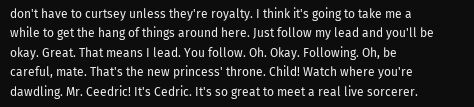don't have to curtsey unless they're royalty. I think it's going to take me a while to get the hang of things around here. Just follow my lead and you'll be okay. Great. That means I lead. You follow. Oh. Okay. Following. Oh, be careful, mate. That's the new princess' throne. Child! Watch where you're dawdling. Mr. Ceedric! It's Cedric. It's so great to meet a real live sorcerer.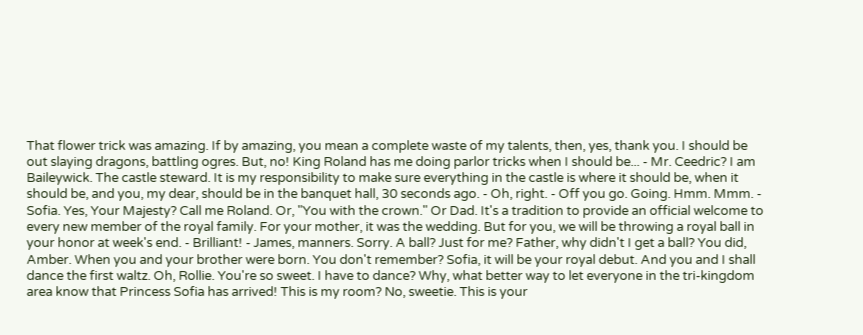That flower trick was amazing. If by amazing, you mean a complete waste of my talents, then, yes, thank you. I should be out slaying dragons, battling ogres. But, no! King Roland has me doing parlor tricks when I should be... - Mr. Ceedric? I am Baileywick. The castle steward. It is my responsibility to make sure everything in the castle is where it should be, when it should be, and you, my dear, should be in the banquet hall, 30 seconds ago. - Oh, right. - Off you go. Going. Hmm. Mmm. - Sofia. Yes, Your Majesty? Call me Roland. Or, "You with the crown." Or Dad. It's a tradition to provide an official welcome to every new member of the royal family. For your mother, it was the wedding. But for you, we will be throwing a royal ball in your honor at week's end. - Brilliant! - James, manners. Sorry. A ball? Just for me? Father, why didn't I get a ball? You did, Amber. When you and your brother were born. You don't remember? Sofia, it will be your royal debut. And you and I shall dance the first waltz. Oh, Rollie. You're so sweet. I have to dance? Why, what better way to let everyone in the tri-kingdom area know that Princess Sofia has arrived! This is my room? No, sweetie. This is your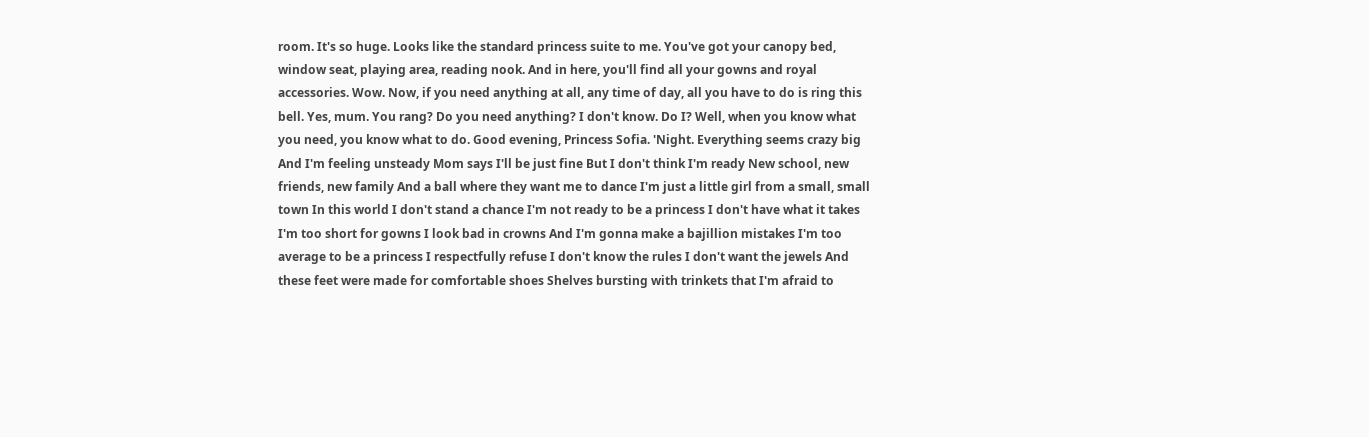room. It's so huge. Looks like the standard princess suite to me. You've got your canopy bed, window seat, playing area, reading nook. And in here, you'll find all your gowns and royal accessories. Wow. Now, if you need anything at all, any time of day, all you have to do is ring this bell. Yes, mum. You rang? Do you need anything? I don't know. Do I? Well, when you know what you need, you know what to do. Good evening, Princess Sofia. 'Night. Everything seems crazy big And I'm feeling unsteady Mom says I'll be just fine But I don't think I'm ready New school, new friends, new family And a ball where they want me to dance I'm just a little girl from a small, small town In this world I don't stand a chance I'm not ready to be a princess I don't have what it takes I'm too short for gowns I look bad in crowns And I'm gonna make a bajillion mistakes I'm too average to be a princess I respectfully refuse I don't know the rules I don't want the jewels And these feet were made for comfortable shoes Shelves bursting with trinkets that I'm afraid to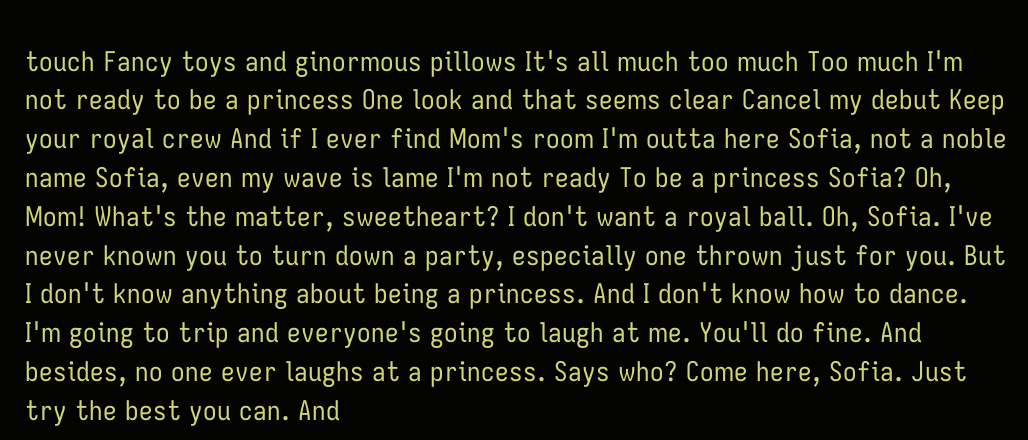touch Fancy toys and ginormous pillows It's all much too much Too much I'm not ready to be a princess One look and that seems clear Cancel my debut Keep your royal crew And if I ever find Mom's room I'm outta here Sofia, not a noble name Sofia, even my wave is lame I'm not ready To be a princess Sofia? Oh, Mom! What's the matter, sweetheart? I don't want a royal ball. Oh, Sofia. I've never known you to turn down a party, especially one thrown just for you. But I don't know anything about being a princess. And I don't know how to dance. I'm going to trip and everyone's going to laugh at me. You'll do fine. And besides, no one ever laughs at a princess. Says who? Come here, Sofia. Just try the best you can. And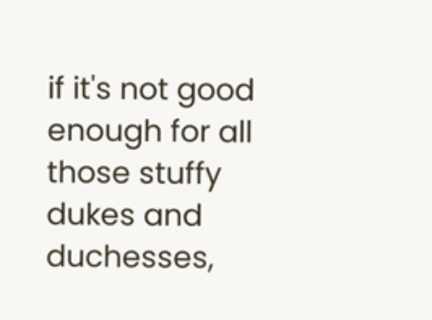if it's not good enough for all those stuffy dukes and duchesses,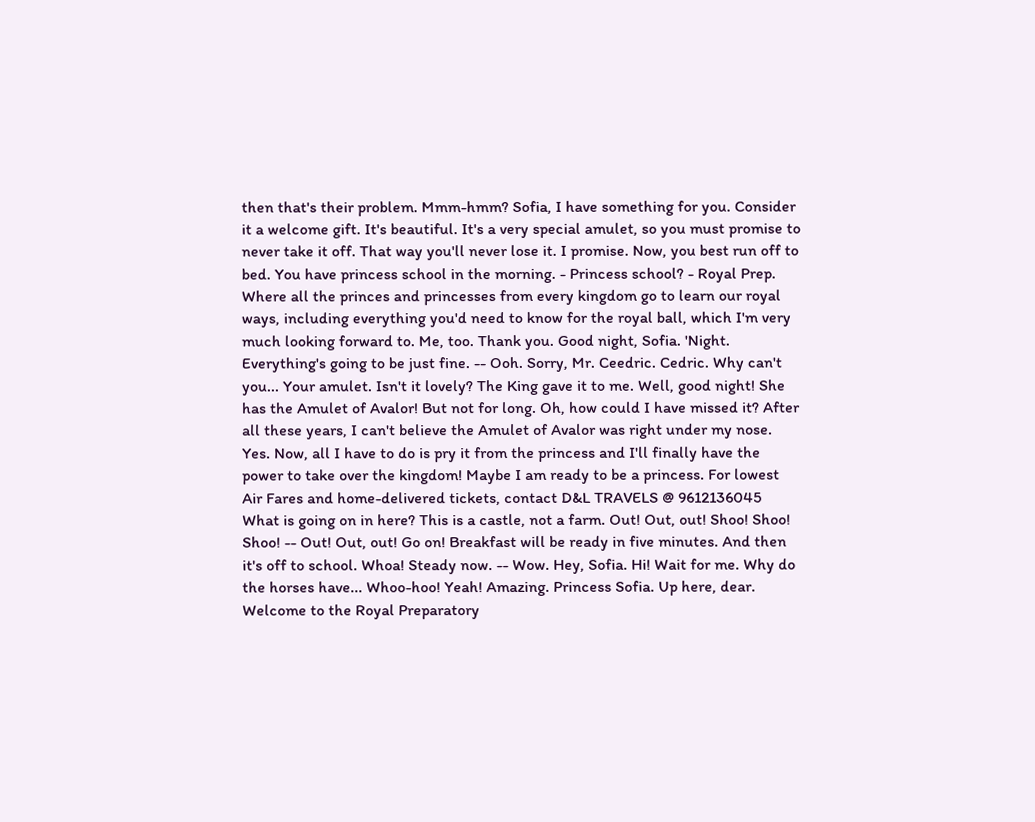then that's their problem. Mmm-hmm? Sofia, I have something for you. Consider it a welcome gift. It's beautiful. It's a very special amulet, so you must promise to never take it off. That way you'll never lose it. I promise. Now, you best run off to bed. You have princess school in the morning. - Princess school? - Royal Prep. Where all the princes and princesses from every kingdom go to learn our royal ways, including everything you'd need to know for the royal ball, which I'm very much looking forward to. Me, too. Thank you. Good night, Sofia. 'Night. Everything's going to be just fine. -- Ooh. Sorry, Mr. Ceedric. Cedric. Why can't you... Your amulet. Isn't it lovely? The King gave it to me. Well, good night! She has the Amulet of Avalor! But not for long. Oh, how could I have missed it? After all these years, I can't believe the Amulet of Avalor was right under my nose. Yes. Now, all I have to do is pry it from the princess and I'll finally have the power to take over the kingdom! Maybe I am ready to be a princess. For lowest Air Fares and home-delivered tickets, contact D&L TRAVELS @ 9612136045 What is going on in here? This is a castle, not a farm. Out! Out, out! Shoo! Shoo! Shoo! -- Out! Out, out! Go on! Breakfast will be ready in five minutes. And then it's off to school. Whoa! Steady now. -- Wow. Hey, Sofia. Hi! Wait for me. Why do the horses have... Whoo-hoo! Yeah! Amazing. Princess Sofia. Up here, dear. Welcome to the Royal Preparatory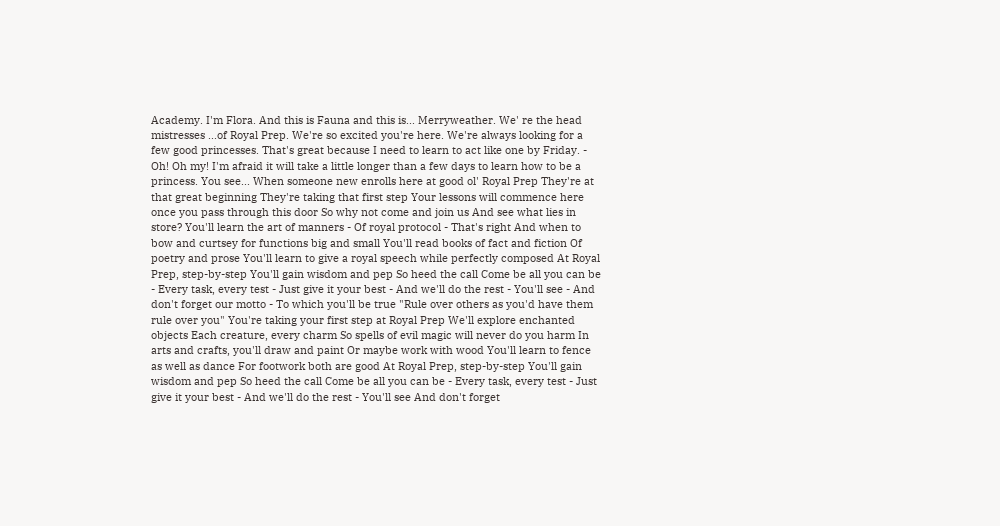Academy. I'm Flora. And this is Fauna and this is... Merryweather. We' re the head mistresses ...of Royal Prep. We're so excited you're here. We're always looking for a few good princesses. That's great because I need to learn to act like one by Friday. - Oh! Oh my! I'm afraid it will take a little longer than a few days to learn how to be a princess. You see... When someone new enrolls here at good ol' Royal Prep They're at that great beginning They're taking that first step Your lessons will commence here once you pass through this door So why not come and join us And see what lies in store? You'll learn the art of manners - Of royal protocol - That's right And when to bow and curtsey for functions big and small You'll read books of fact and fiction Of poetry and prose You'll learn to give a royal speech while perfectly composed At Royal Prep, step-by-step You'll gain wisdom and pep So heed the call Come be all you can be - Every task, every test - Just give it your best - And we'll do the rest - You'll see - And don't forget our motto - To which you'll be true "Rule over others as you'd have them rule over you" You're taking your first step at Royal Prep We'll explore enchanted objects Each creature, every charm So spells of evil magic will never do you harm In arts and crafts, you'll draw and paint Or maybe work with wood You'll learn to fence as well as dance For footwork both are good At Royal Prep, step-by-step You'll gain wisdom and pep So heed the call Come be all you can be - Every task, every test - Just give it your best - And we'll do the rest - You'll see And don't forget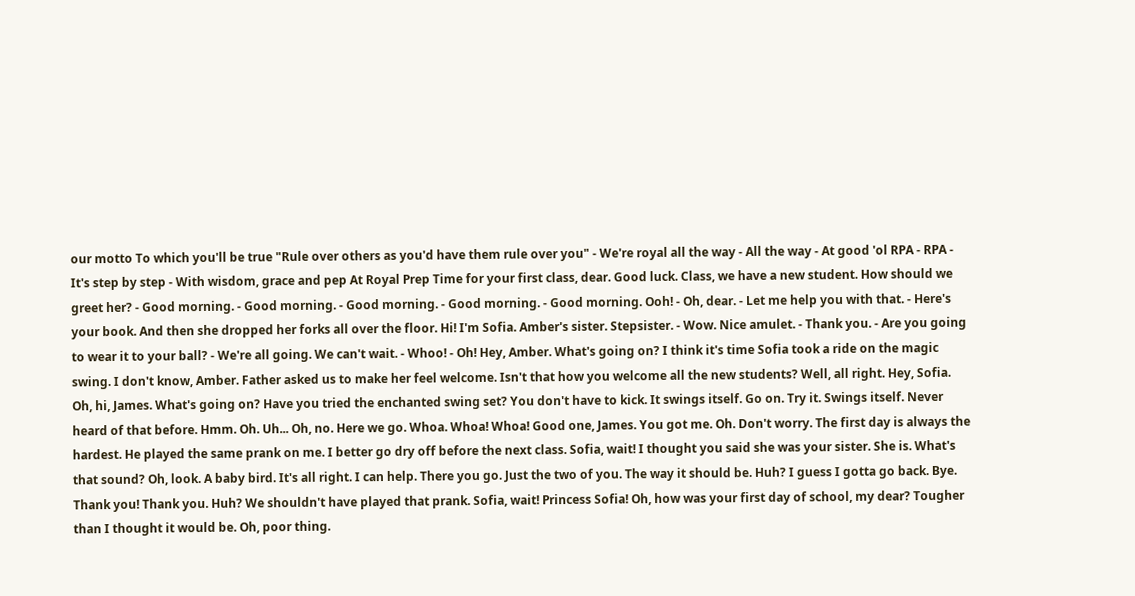our motto To which you'll be true "Rule over others as you'd have them rule over you" - We're royal all the way - All the way - At good 'ol RPA - RPA - It's step by step - With wisdom, grace and pep At Royal Prep Time for your first class, dear. Good luck. Class, we have a new student. How should we greet her? - Good morning. - Good morning. - Good morning. - Good morning. - Good morning. Ooh! - Oh, dear. - Let me help you with that. - Here's your book. And then she dropped her forks all over the floor. Hi! I'm Sofia. Amber's sister. Stepsister. - Wow. Nice amulet. - Thank you. - Are you going to wear it to your ball? - We're all going. We can't wait. - Whoo! - Oh! Hey, Amber. What's going on? I think it's time Sofia took a ride on the magic swing. I don't know, Amber. Father asked us to make her feel welcome. Isn't that how you welcome all the new students? Well, all right. Hey, Sofia. Oh, hi, James. What's going on? Have you tried the enchanted swing set? You don't have to kick. It swings itself. Go on. Try it. Swings itself. Never heard of that before. Hmm. Oh. Uh... Oh, no. Here we go. Whoa. Whoa! Whoa! Good one, James. You got me. Oh. Don't worry. The first day is always the hardest. He played the same prank on me. I better go dry off before the next class. Sofia, wait! I thought you said she was your sister. She is. What's that sound? Oh, look. A baby bird. It's all right. I can help. There you go. Just the two of you. The way it should be. Huh? I guess I gotta go back. Bye. Thank you! Thank you. Huh? We shouldn't have played that prank. Sofia, wait! Princess Sofia! Oh, how was your first day of school, my dear? Tougher than I thought it would be. Oh, poor thing.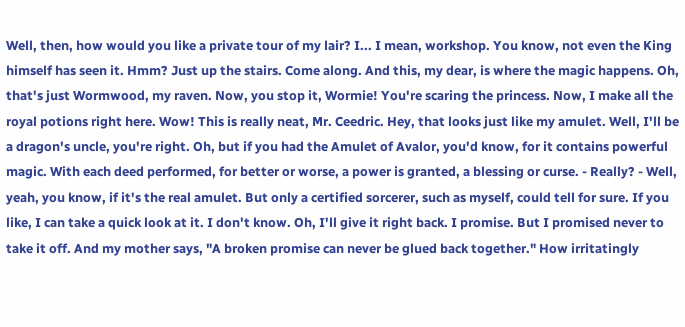Well, then, how would you like a private tour of my lair? I... I mean, workshop. You know, not even the King himself has seen it. Hmm? Just up the stairs. Come along. And this, my dear, is where the magic happens. Oh, that's just Wormwood, my raven. Now, you stop it, Wormie! You're scaring the princess. Now, I make all the royal potions right here. Wow! This is really neat, Mr. Ceedric. Hey, that looks just like my amulet. Well, I'll be a dragon's uncle, you're right. Oh, but if you had the Amulet of Avalor, you'd know, for it contains powerful magic. With each deed performed, for better or worse, a power is granted, a blessing or curse. - Really? - Well, yeah, you know, if it's the real amulet. But only a certified sorcerer, such as myself, could tell for sure. If you like, I can take a quick look at it. I don't know. Oh, I'll give it right back. I promise. But I promised never to take it off. And my mother says, "A broken promise can never be glued back together." How irritatingly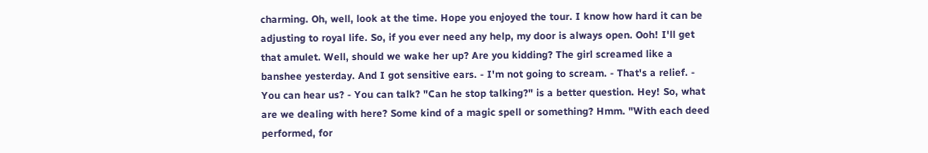charming. Oh, well, look at the time. Hope you enjoyed the tour. I know how hard it can be adjusting to royal life. So, if you ever need any help, my door is always open. Ooh! I'll get that amulet. Well, should we wake her up? Are you kidding? The girl screamed like a banshee yesterday. And I got sensitive ears. - I'm not going to scream. - That's a relief. - You can hear us? - You can talk? "Can he stop talking?" is a better question. Hey! So, what are we dealing with here? Some kind of a magic spell or something? Hmm. "With each deed performed, for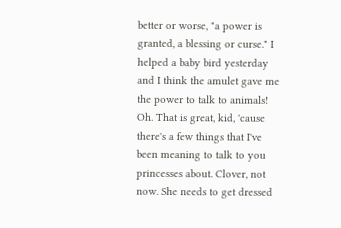better or worse, "a power is granted, a blessing or curse." I helped a baby bird yesterday and I think the amulet gave me the power to talk to animals! Oh. That is great, kid, 'cause there's a few things that I've been meaning to talk to you princesses about. Clover, not now. She needs to get dressed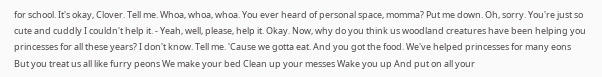for school. It's okay, Clover. Tell me. Whoa, whoa, whoa. You ever heard of personal space, momma? Put me down. Oh, sorry. You're just so cute and cuddly I couldn't help it. - Yeah, well, please, help it. Okay. Now, why do you think us woodland creatures have been helping you princesses for all these years? I don't know. Tell me. 'Cause we gotta eat. And you got the food. We've helped princesses for many eons But you treat us all like furry peons We make your bed Clean up your messes Wake you up And put on all your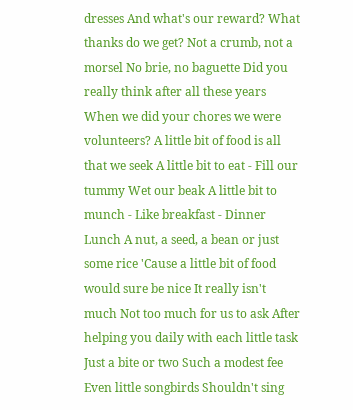dresses And what's our reward? What thanks do we get? Not a crumb, not a morsel No brie, no baguette Did you really think after all these years When we did your chores we were volunteers? A little bit of food is all that we seek A little bit to eat - Fill our tummy Wet our beak A little bit to munch - Like breakfast - Dinner Lunch A nut, a seed, a bean or just some rice 'Cause a little bit of food would sure be nice It really isn't much Not too much for us to ask After helping you daily with each little task Just a bite or two Such a modest fee Even little songbirds Shouldn't sing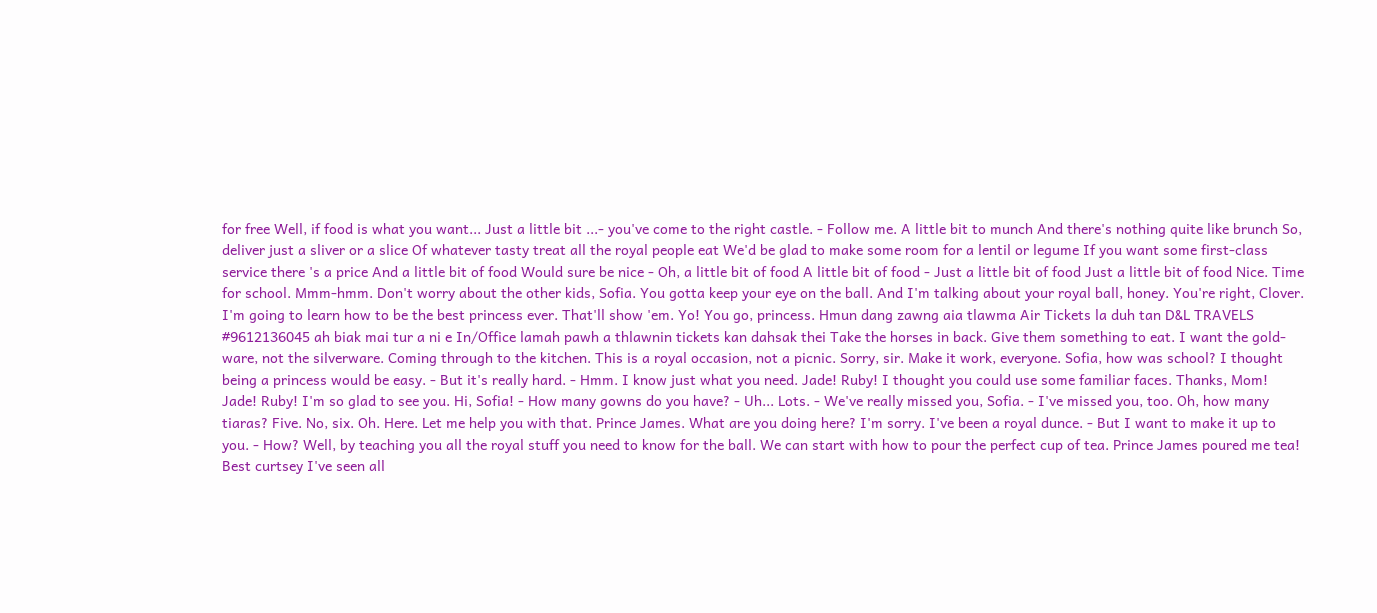for free Well, if food is what you want... Just a little bit ...- you've come to the right castle. - Follow me. A little bit to munch And there's nothing quite like brunch So, deliver just a sliver or a slice Of whatever tasty treat all the royal people eat We'd be glad to make some room for a lentil or legume If you want some first-class service there 's a price And a little bit of food Would sure be nice - Oh, a little bit of food A little bit of food - Just a little bit of food Just a little bit of food Nice. Time for school. Mmm-hmm. Don't worry about the other kids, Sofia. You gotta keep your eye on the ball. And I'm talking about your royal ball, honey. You're right, Clover. I'm going to learn how to be the best princess ever. That'll show 'em. Yo! You go, princess. Hmun dang zawng aia tlawma Air Tickets la duh tan D&L TRAVELS #9612136045 ah biak mai tur a ni e In/Office lamah pawh a thlawnin tickets kan dahsak thei Take the horses in back. Give them something to eat. I want the gold-ware, not the silverware. Coming through to the kitchen. This is a royal occasion, not a picnic. Sorry, sir. Make it work, everyone. Sofia, how was school? I thought being a princess would be easy. - But it's really hard. - Hmm. I know just what you need. Jade! Ruby! I thought you could use some familiar faces. Thanks, Mom! Jade! Ruby! I'm so glad to see you. Hi, Sofia! - How many gowns do you have? - Uh... Lots. - We've really missed you, Sofia. - I've missed you, too. Oh, how many tiaras? Five. No, six. Oh. Here. Let me help you with that. Prince James. What are you doing here? I'm sorry. I've been a royal dunce. - But I want to make it up to you. - How? Well, by teaching you all the royal stuff you need to know for the ball. We can start with how to pour the perfect cup of tea. Prince James poured me tea! Best curtsey I've seen all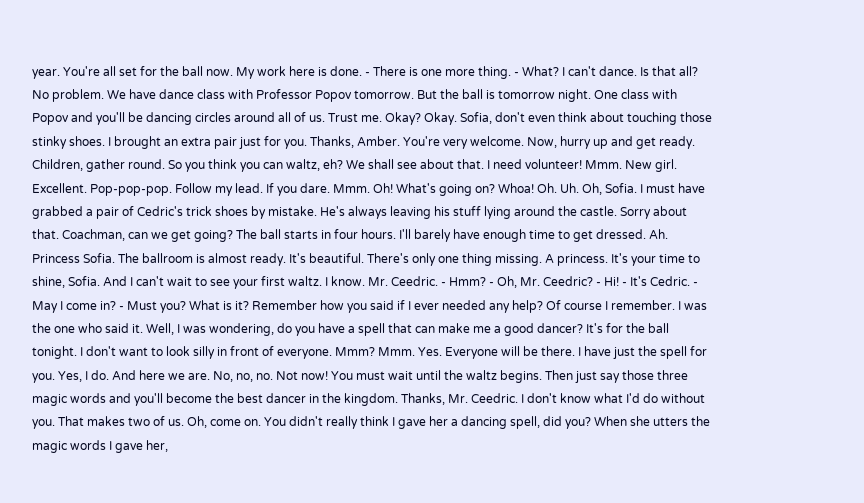year. You're all set for the ball now. My work here is done. - There is one more thing. - What? I can't dance. Is that all? No problem. We have dance class with Professor Popov tomorrow. But the ball is tomorrow night. One class with Popov and you'll be dancing circles around all of us. Trust me. Okay? Okay. Sofia, don't even think about touching those stinky shoes. I brought an extra pair just for you. Thanks, Amber. You're very welcome. Now, hurry up and get ready. Children, gather round. So you think you can waltz, eh? We shall see about that. I need volunteer! Mmm. New girl. Excellent. Pop-pop-pop. Follow my lead. If you dare. Mmm. Oh! What's going on? Whoa! Oh. Uh. Oh, Sofia. I must have grabbed a pair of Cedric's trick shoes by mistake. He's always leaving his stuff lying around the castle. Sorry about that. Coachman, can we get going? The ball starts in four hours. I'll barely have enough time to get dressed. Ah. Princess Sofia. The ballroom is almost ready. It's beautiful. There's only one thing missing. A princess. It's your time to shine, Sofia. And I can't wait to see your first waltz. I know. Mr. Ceedric. - Hmm? - Oh, Mr. Ceedric? - Hi! - It's Cedric. - May I come in? - Must you? What is it? Remember how you said if I ever needed any help? Of course I remember. I was the one who said it. Well, I was wondering, do you have a spell that can make me a good dancer? It's for the ball tonight. I don't want to look silly in front of everyone. Mmm? Mmm. Yes. Everyone will be there. I have just the spell for you. Yes, I do. And here we are. No, no, no. Not now! You must wait until the waltz begins. Then just say those three magic words and you'll become the best dancer in the kingdom. Thanks, Mr. Ceedric. I don't know what I'd do without you. That makes two of us. Oh, come on. You didn't really think I gave her a dancing spell, did you? When she utters the magic words I gave her,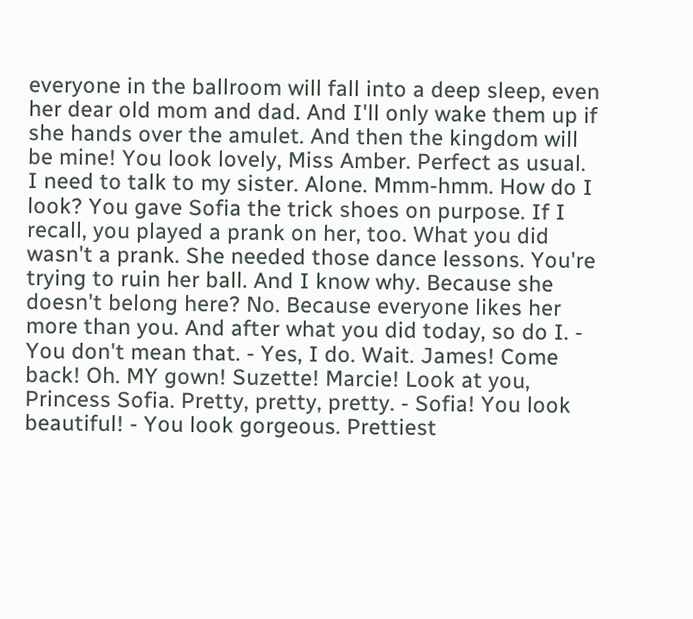everyone in the ballroom will fall into a deep sleep, even her dear old mom and dad. And I'll only wake them up if she hands over the amulet. And then the kingdom will be mine! You look lovely, Miss Amber. Perfect as usual. I need to talk to my sister. Alone. Mmm-hmm. How do I look? You gave Sofia the trick shoes on purpose. If I recall, you played a prank on her, too. What you did wasn't a prank. She needed those dance lessons. You're trying to ruin her ball. And I know why. Because she doesn't belong here? No. Because everyone likes her more than you. And after what you did today, so do I. - You don't mean that. - Yes, I do. Wait. James! Come back! Oh. MY gown! Suzette! Marcie! Look at you, Princess Sofia. Pretty, pretty, pretty. - Sofia! You look beautiful! - You look gorgeous. Prettiest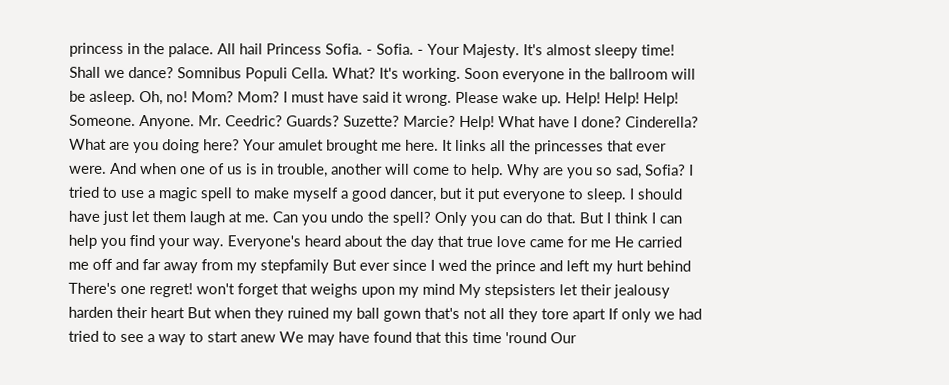princess in the palace. All hail Princess Sofia. - Sofia. - Your Majesty. It's almost sleepy time! Shall we dance? Somnibus Populi Cella. What? It's working. Soon everyone in the ballroom will be asleep. Oh, no! Mom? Mom? I must have said it wrong. Please wake up. Help! Help! Help! Someone. Anyone. Mr. Ceedric? Guards? Suzette? Marcie? Help! What have I done? Cinderella? What are you doing here? Your amulet brought me here. It links all the princesses that ever were. And when one of us is in trouble, another will come to help. Why are you so sad, Sofia? I tried to use a magic spell to make myself a good dancer, but it put everyone to sleep. I should have just let them laugh at me. Can you undo the spell? Only you can do that. But I think I can help you find your way. Everyone's heard about the day that true love came for me He carried me off and far away from my stepfamily But ever since I wed the prince and left my hurt behind There's one regret! won't forget that weighs upon my mind My stepsisters let their jealousy harden their heart But when they ruined my ball gown that's not all they tore apart If only we had tried to see a way to start anew We may have found that this time 'round Our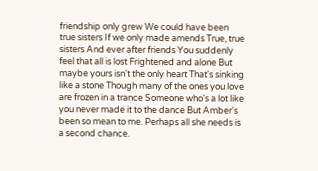friendship only grew We could have been true sisters If we only made amends True, true sisters And ever after friends You suddenly feel that all is lost Frightened and alone But maybe yours isn't the only heart That's sinking like a stone Though many of the ones you love are frozen in a trance Someone who's a lot like you never made it to the dance But Amber's been so mean to me. Perhaps all she needs is a second chance.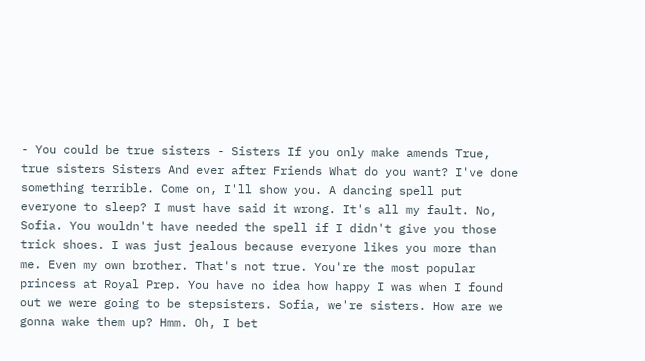- You could be true sisters - Sisters If you only make amends True, true sisters Sisters And ever after Friends What do you want? I've done something terrible. Come on, I'll show you. A dancing spell put everyone to sleep? I must have said it wrong. It's all my fault. No, Sofia. You wouldn't have needed the spell if I didn't give you those trick shoes. I was just jealous because everyone likes you more than me. Even my own brother. That's not true. You're the most popular princess at Royal Prep. You have no idea how happy I was when I found out we were going to be stepsisters. Sofia, we're sisters. How are we gonna wake them up? Hmm. Oh, I bet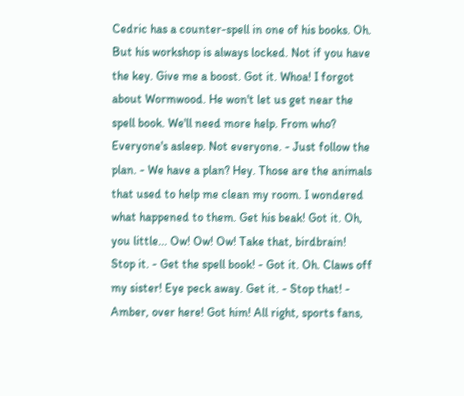Cedric has a counter-spell in one of his books. Oh. But his workshop is always locked. Not if you have the key. Give me a boost. Got it. Whoa! I forgot about Wormwood. He won't let us get near the spell book. We'll need more help. From who? Everyone's asleep. Not everyone. - Just follow the plan. - We have a plan? Hey. Those are the animals that used to help me clean my room. I wondered what happened to them. Get his beak! Got it. Oh, you little... Ow! Ow! Ow! Take that, birdbrain! Stop it. - Get the spell book! - Got it. Oh. Claws off my sister! Eye peck away. Get it. - Stop that! - Amber, over here! Got him! All right, sports fans,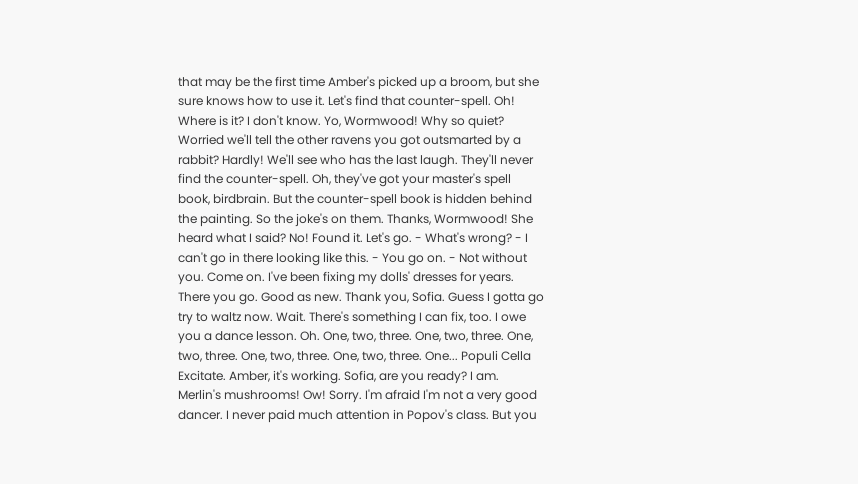that may be the first time Amber's picked up a broom, but she sure knows how to use it. Let's find that counter-spell. Oh! Where is it? I don't know. Yo, Wormwood! Why so quiet? Worried we'll tell the other ravens you got outsmarted by a rabbit? Hardly! We'll see who has the last laugh. They'll never find the counter-spell. Oh, they've got your master's spell book, birdbrain. But the counter-spell book is hidden behind the painting. So the joke's on them. Thanks, Wormwood! She heard what I said? No! Found it. Let's go. - What's wrong? - I can't go in there looking like this. - You go on. - Not without you. Come on. I've been fixing my dolls' dresses for years. There you go. Good as new. Thank you, Sofia. Guess I gotta go try to waltz now. Wait. There's something I can fix, too. I owe you a dance lesson. Oh. One, two, three. One, two, three. One, two, three. One, two, three. One, two, three. One... Populi Cella Excitate. Amber, it's working. Sofia, are you ready? I am. Merlin's mushrooms! Ow! Sorry. I'm afraid I'm not a very good dancer. I never paid much attention in Popov's class. But you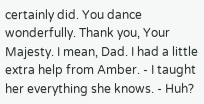certainly did. You dance wonderfully. Thank you, Your Majesty. I mean, Dad. I had a little extra help from Amber. - I taught her everything she knows. - Huh?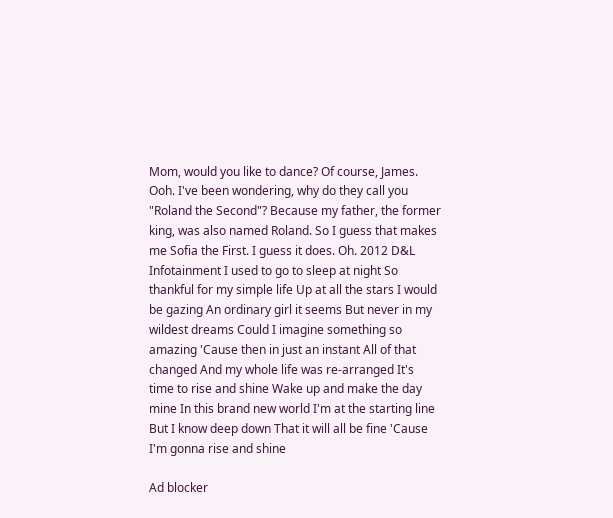Mom, would you like to dance? Of course, James. Ooh. I've been wondering, why do they call you "Roland the Second"? Because my father, the former king, was also named Roland. So I guess that makes me Sofia the First. I guess it does. Oh. 2012 D&L Infotainment I used to go to sleep at night So thankful for my simple life Up at all the stars I would be gazing An ordinary girl it seems But never in my wildest dreams Could I imagine something so amazing 'Cause then in just an instant All of that changed And my whole life was re-arranged It's time to rise and shine Wake up and make the day mine In this brand new world I'm at the starting line But I know deep down That it will all be fine 'Cause I'm gonna rise and shine

Ad blocker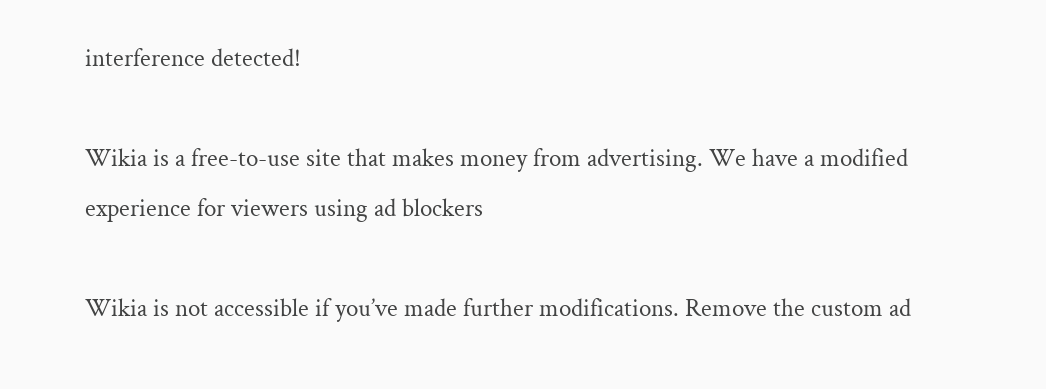interference detected!

Wikia is a free-to-use site that makes money from advertising. We have a modified experience for viewers using ad blockers

Wikia is not accessible if you’ve made further modifications. Remove the custom ad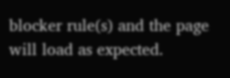blocker rule(s) and the page will load as expected.